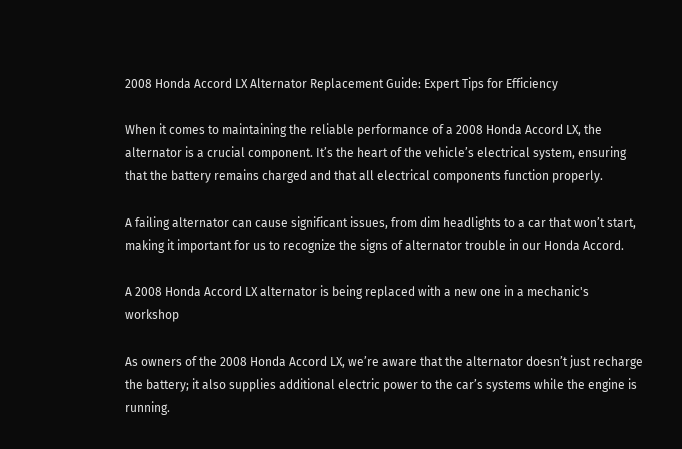2008 Honda Accord LX Alternator Replacement Guide: Expert Tips for Efficiency

When it comes to maintaining the reliable performance of a 2008 Honda Accord LX, the alternator is a crucial component. It’s the heart of the vehicle’s electrical system, ensuring that the battery remains charged and that all electrical components function properly.

A failing alternator can cause significant issues, from dim headlights to a car that won’t start, making it important for us to recognize the signs of alternator trouble in our Honda Accord.

A 2008 Honda Accord LX alternator is being replaced with a new one in a mechanic's workshop

As owners of the 2008 Honda Accord LX, we’re aware that the alternator doesn’t just recharge the battery; it also supplies additional electric power to the car’s systems while the engine is running.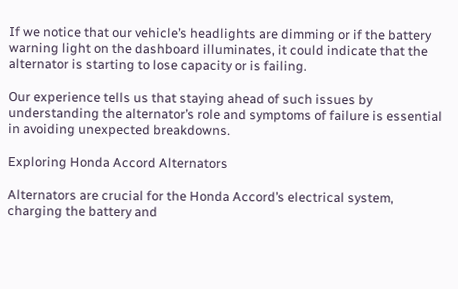If we notice that our vehicle’s headlights are dimming or if the battery warning light on the dashboard illuminates, it could indicate that the alternator is starting to lose capacity or is failing.

Our experience tells us that staying ahead of such issues by understanding the alternator’s role and symptoms of failure is essential in avoiding unexpected breakdowns.

Exploring Honda Accord Alternators

Alternators are crucial for the Honda Accord’s electrical system, charging the battery and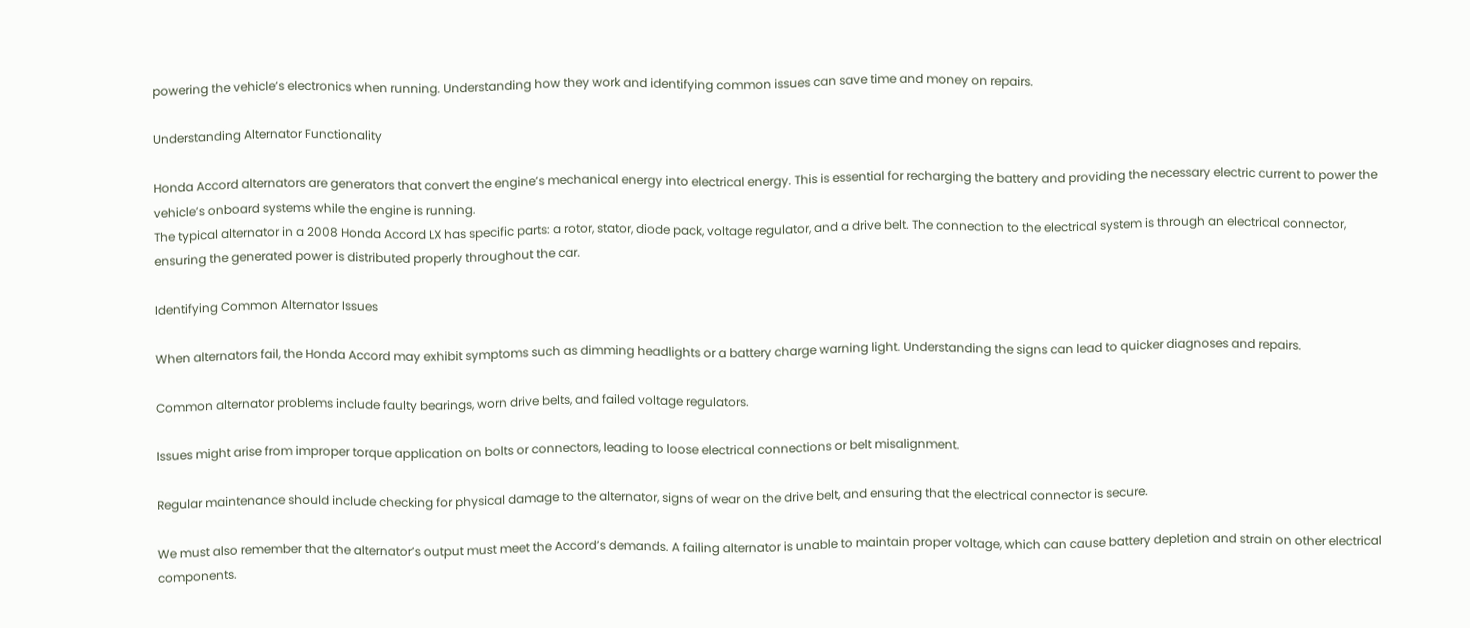powering the vehicle’s electronics when running. Understanding how they work and identifying common issues can save time and money on repairs.

Understanding Alternator Functionality

Honda Accord alternators are generators that convert the engine’s mechanical energy into electrical energy. This is essential for recharging the battery and providing the necessary electric current to power the vehicle’s onboard systems while the engine is running.
The typical alternator in a 2008 Honda Accord LX has specific parts: a rotor, stator, diode pack, voltage regulator, and a drive belt. The connection to the electrical system is through an electrical connector, ensuring the generated power is distributed properly throughout the car.

Identifying Common Alternator Issues

When alternators fail, the Honda Accord may exhibit symptoms such as dimming headlights or a battery charge warning light. Understanding the signs can lead to quicker diagnoses and repairs.

Common alternator problems include faulty bearings, worn drive belts, and failed voltage regulators.

Issues might arise from improper torque application on bolts or connectors, leading to loose electrical connections or belt misalignment.

Regular maintenance should include checking for physical damage to the alternator, signs of wear on the drive belt, and ensuring that the electrical connector is secure.

We must also remember that the alternator’s output must meet the Accord’s demands. A failing alternator is unable to maintain proper voltage, which can cause battery depletion and strain on other electrical components.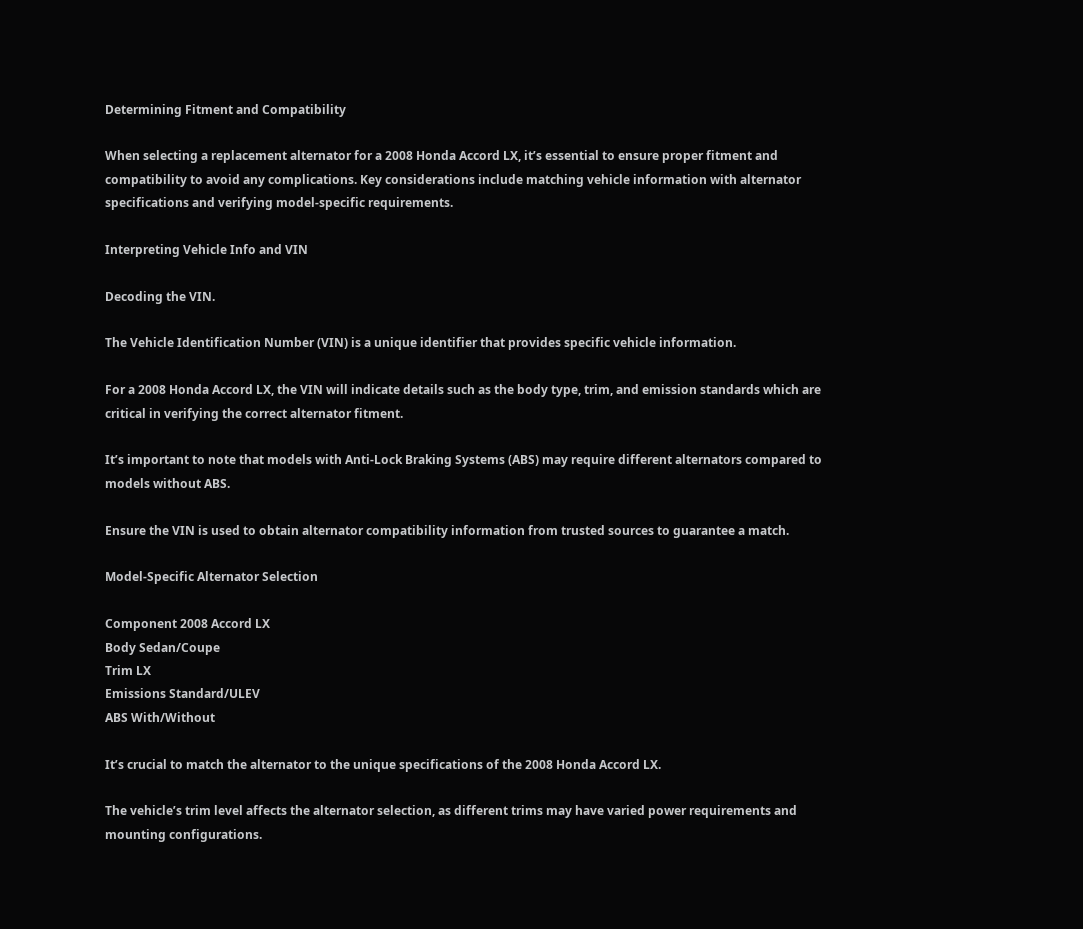Determining Fitment and Compatibility

When selecting a replacement alternator for a 2008 Honda Accord LX, it’s essential to ensure proper fitment and compatibility to avoid any complications. Key considerations include matching vehicle information with alternator specifications and verifying model-specific requirements.

Interpreting Vehicle Info and VIN

Decoding the VIN.

The Vehicle Identification Number (VIN) is a unique identifier that provides specific vehicle information.

For a 2008 Honda Accord LX, the VIN will indicate details such as the body type, trim, and emission standards which are critical in verifying the correct alternator fitment.

It’s important to note that models with Anti-Lock Braking Systems (ABS) may require different alternators compared to models without ABS.

Ensure the VIN is used to obtain alternator compatibility information from trusted sources to guarantee a match.

Model-Specific Alternator Selection

Component 2008 Accord LX
Body Sedan/Coupe
Trim LX
Emissions Standard/ULEV
ABS With/Without

It’s crucial to match the alternator to the unique specifications of the 2008 Honda Accord LX.

The vehicle’s trim level affects the alternator selection, as different trims may have varied power requirements and mounting configurations.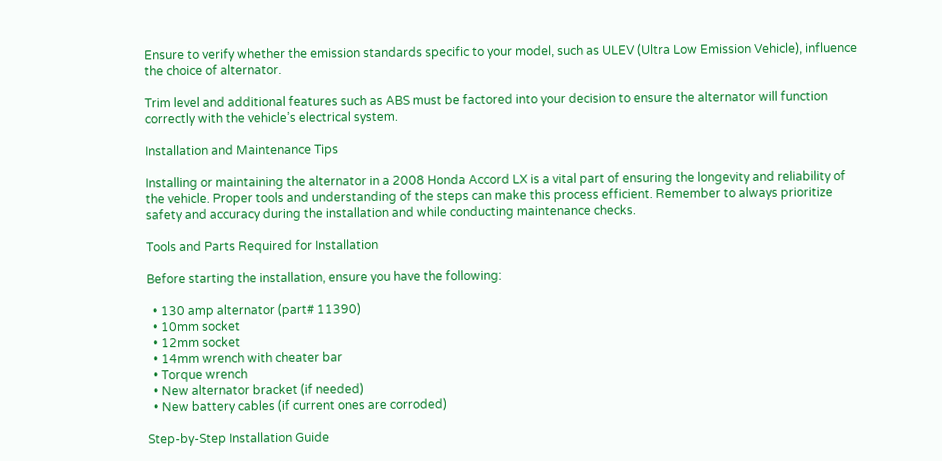Ensure to verify whether the emission standards specific to your model, such as ULEV (Ultra Low Emission Vehicle), influence the choice of alternator.

Trim level and additional features such as ABS must be factored into your decision to ensure the alternator will function correctly with the vehicle’s electrical system.

Installation and Maintenance Tips

Installing or maintaining the alternator in a 2008 Honda Accord LX is a vital part of ensuring the longevity and reliability of the vehicle. Proper tools and understanding of the steps can make this process efficient. Remember to always prioritize safety and accuracy during the installation and while conducting maintenance checks.

Tools and Parts Required for Installation

Before starting the installation, ensure you have the following:

  • 130 amp alternator (part# 11390)
  • 10mm socket
  • 12mm socket
  • 14mm wrench with cheater bar
  • Torque wrench
  • New alternator bracket (if needed)
  • New battery cables (if current ones are corroded)

Step-by-Step Installation Guide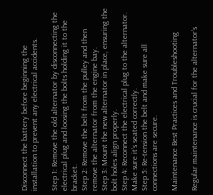Disconnect the battery before beginning the installation to prevent any electrical accidents.

Step 1: Remove the old alternator by disconnecting the electrical plug and loosing the bolts holding it to the bracket.
Step 2: Remove the belt from the pulley and then remove the alternator from the engine bay.
Step 3: Mount the new alternator in place, ensuring the bolt holes align properly.
Step 4: Reconnect the electrical plug to the alternator. Make sure it’s seated correctly.
Step 5: Re-tension the belt and make sure all connections are secure.

Maintenance Best Practices and Troubleshooting

Regular maintenance is crucial for the alternator’s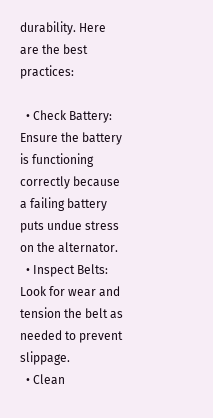durability. Here are the best practices:

  • Check Battery: Ensure the battery is functioning correctly because a failing battery puts undue stress on the alternator.
  • Inspect Belts: Look for wear and tension the belt as needed to prevent slippage.
  • Clean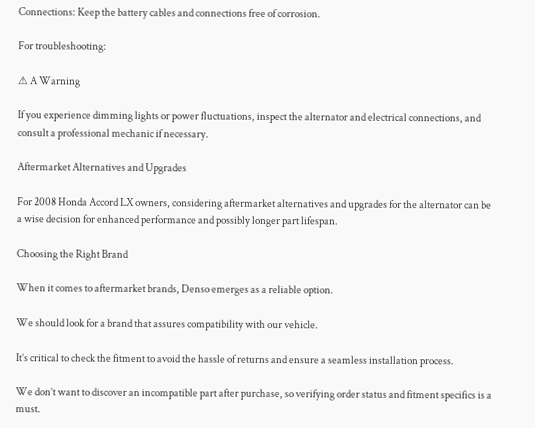Connections: Keep the battery cables and connections free of corrosion.

For troubleshooting:

⚠ A Warning

If you experience dimming lights or power fluctuations, inspect the alternator and electrical connections, and consult a professional mechanic if necessary.

Aftermarket Alternatives and Upgrades

For 2008 Honda Accord LX owners, considering aftermarket alternatives and upgrades for the alternator can be a wise decision for enhanced performance and possibly longer part lifespan.

Choosing the Right Brand

When it comes to aftermarket brands, Denso emerges as a reliable option.

We should look for a brand that assures compatibility with our vehicle.

It’s critical to check the fitment to avoid the hassle of returns and ensure a seamless installation process.

We don’t want to discover an incompatible part after purchase, so verifying order status and fitment specifics is a must.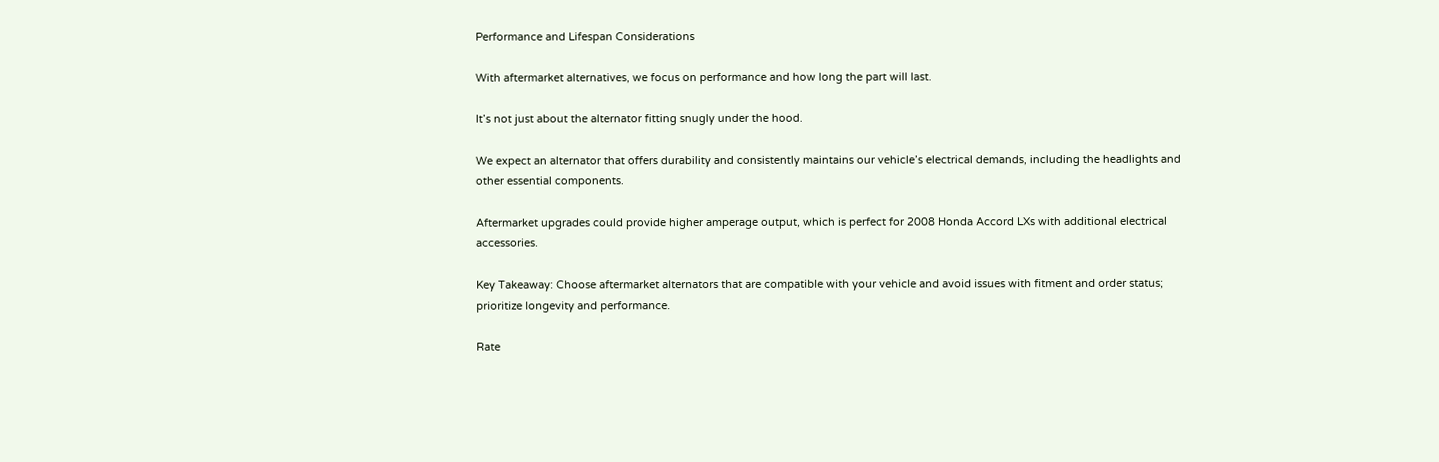Performance and Lifespan Considerations

With aftermarket alternatives, we focus on performance and how long the part will last.

It’s not just about the alternator fitting snugly under the hood.

We expect an alternator that offers durability and consistently maintains our vehicle’s electrical demands, including the headlights and other essential components.

Aftermarket upgrades could provide higher amperage output, which is perfect for 2008 Honda Accord LXs with additional electrical accessories.

Key Takeaway: Choose aftermarket alternators that are compatible with your vehicle and avoid issues with fitment and order status; prioritize longevity and performance.

Rate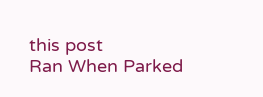this post
Ran When Parked